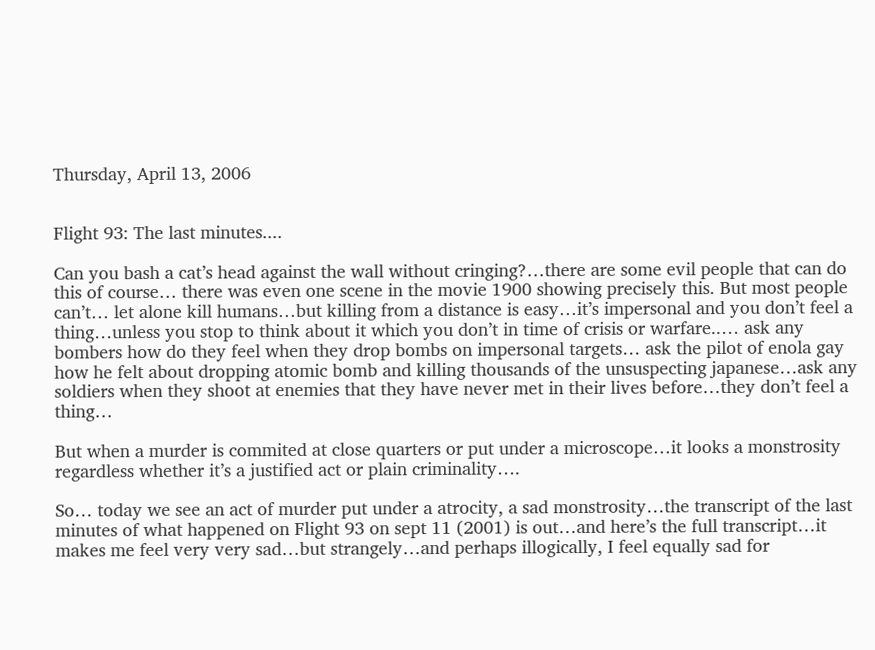Thursday, April 13, 2006


Flight 93: The last minutes....

Can you bash a cat’s head against the wall without cringing?…there are some evil people that can do this of course… there was even one scene in the movie 1900 showing precisely this. But most people can’t… let alone kill humans…but killing from a distance is easy…it’s impersonal and you don’t feel a thing…unless you stop to think about it which you don’t in time of crisis or warfare..… ask any bombers how do they feel when they drop bombs on impersonal targets… ask the pilot of enola gay how he felt about dropping atomic bomb and killing thousands of the unsuspecting japanese…ask any soldiers when they shoot at enemies that they have never met in their lives before…they don’t feel a thing…

But when a murder is commited at close quarters or put under a microscope…it looks a monstrosity regardless whether it’s a justified act or plain criminality….

So… today we see an act of murder put under a atrocity, a sad monstrosity…the transcript of the last minutes of what happened on Flight 93 on sept 11 (2001) is out…and here’s the full transcript…it makes me feel very very sad…but strangely…and perhaps illogically, I feel equally sad for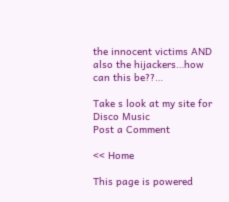the innocent victims AND also the hijackers…how can this be??…

Take s look at my site for Disco Music
Post a Comment

<< Home

This page is powered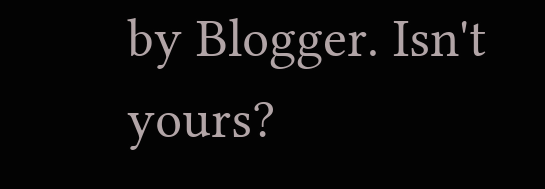by Blogger. Isn't yours?